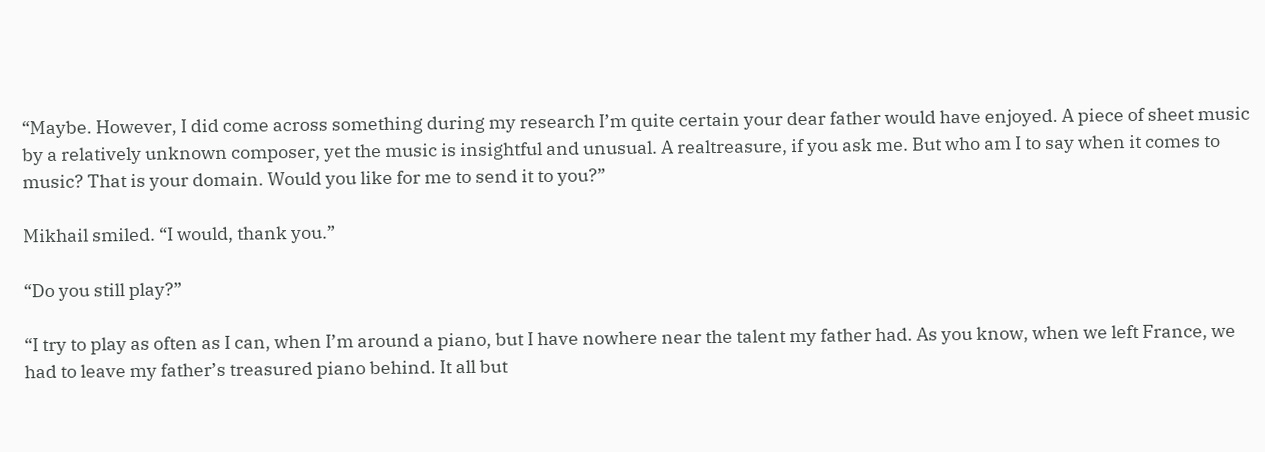“Maybe. However, I did come across something during my research I’m quite certain your dear father would have enjoyed. A piece of sheet music by a relatively unknown composer, yet the music is insightful and unusual. A realtreasure, if you ask me. But who am I to say when it comes to music? That is your domain. Would you like for me to send it to you?”

Mikhail smiled. “I would, thank you.”

“Do you still play?”

“I try to play as often as I can, when I’m around a piano, but I have nowhere near the talent my father had. As you know, when we left France, we had to leave my father’s treasured piano behind. It all but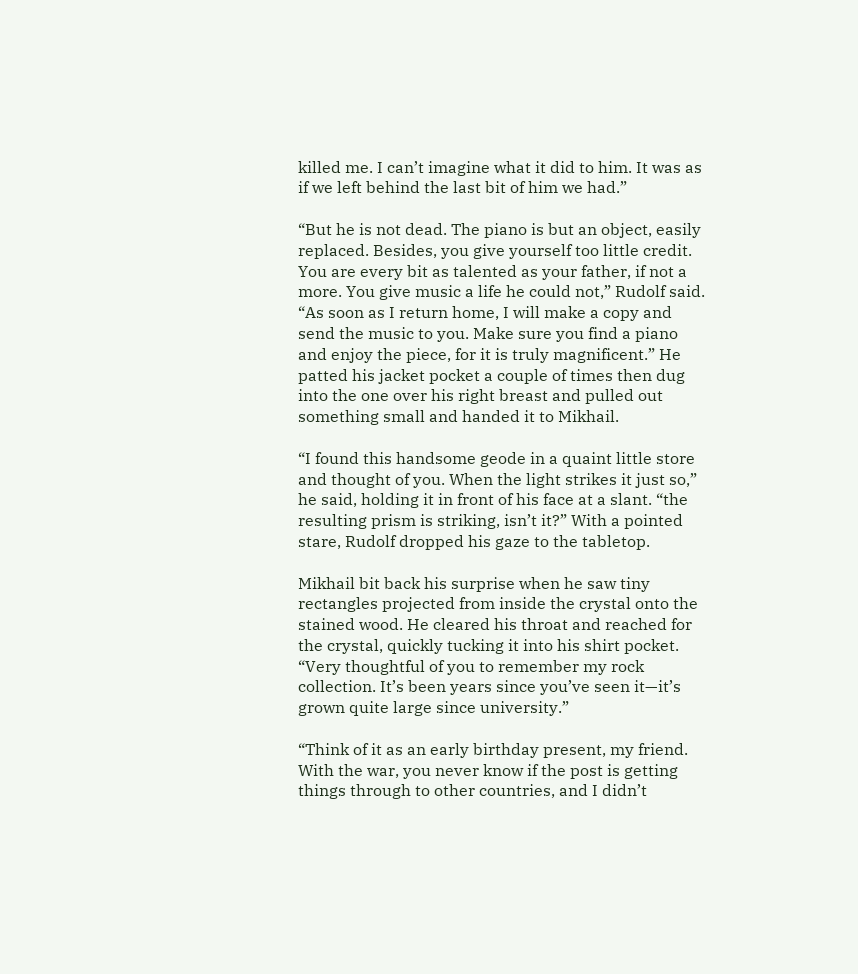killed me. I can’t imagine what it did to him. It was as if we left behind the last bit of him we had.”

“But he is not dead. The piano is but an object, easily replaced. Besides, you give yourself too little credit. You are every bit as talented as your father, if not a more. You give music a life he could not,” Rudolf said. “As soon as I return home, I will make a copy and send the music to you. Make sure you find a piano and enjoy the piece, for it is truly magnificent.” He patted his jacket pocket a couple of times then dug into the one over his right breast and pulled out something small and handed it to Mikhail.

“I found this handsome geode in a quaint little store and thought of you. When the light strikes it just so,” he said, holding it in front of his face at a slant. “the resulting prism is striking, isn’t it?” With a pointed stare, Rudolf dropped his gaze to the tabletop.

Mikhail bit back his surprise when he saw tiny rectangles projected from inside the crystal onto the stained wood. He cleared his throat and reached for the crystal, quickly tucking it into his shirt pocket. “Very thoughtful of you to remember my rock collection. It’s been years since you’ve seen it—it’s grown quite large since university.”

“Think of it as an early birthday present, my friend. With the war, you never know if the post is getting things through to other countries, and I didn’t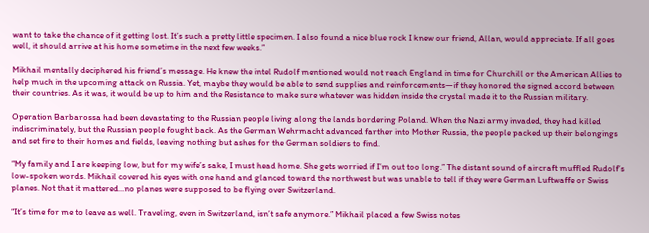want to take the chance of it getting lost. It’s such a pretty little specimen. I also found a nice blue rock I knew our friend, Allan, would appreciate. If all goes well, it should arrive at his home sometime in the next few weeks.”

Mikhail mentally deciphered his friend’s message. He knew the intel Rudolf mentioned would not reach England in time for Churchill or the American Allies to help much in the upcoming attack on Russia. Yet, maybe they would be able to send supplies and reinforcements—if they honored the signed accord between their countries. As it was, it would be up to him and the Resistance to make sure whatever was hidden inside the crystal made it to the Russian military.

Operation Barbarossa had been devastating to the Russian people living along the lands bordering Poland. When the Nazi army invaded, they had killed indiscriminately, but the Russian people fought back. As the German Wehrmacht advanced farther into Mother Russia, the people packed up their belongings and set fire to their homes and fields, leaving nothing but ashes for the German soldiers to find.

“My family and I are keeping low, but for my wife’s sake, I must head home. She gets worried if I’m out too long.” The distant sound of aircraft muffled Rudolf’s low-spoken words. Mikhail covered his eyes with one hand and glanced toward the northwest but was unable to tell if they were German Luftwaffe or Swiss planes. Not that it mattered...no planes were supposed to be flying over Switzerland.

“It’s time for me to leave as well. Traveling, even in Switzerland, isn’t safe anymore.” Mikhail placed a few Swiss notes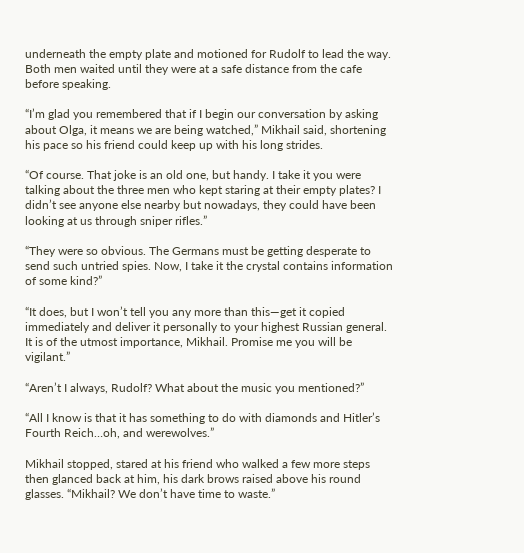underneath the empty plate and motioned for Rudolf to lead the way. Both men waited until they were at a safe distance from the cafe before speaking.

“I’m glad you remembered that if I begin our conversation by asking about Olga, it means we are being watched,” Mikhail said, shortening his pace so his friend could keep up with his long strides.

“Of course. That joke is an old one, but handy. I take it you were talking about the three men who kept staring at their empty plates? I didn’t see anyone else nearby but nowadays, they could have been looking at us through sniper rifles.”

“They were so obvious. The Germans must be getting desperate to send such untried spies. Now, I take it the crystal contains information of some kind?”

“It does, but I won’t tell you any more than this—get it copied immediately and deliver it personally to your highest Russian general. It is of the utmost importance, Mikhail. Promise me you will be vigilant.”

“Aren’t I always, Rudolf? What about the music you mentioned?”

“All I know is that it has something to do with diamonds and Hitler’s Fourth Reich…oh, and werewolves.”

Mikhail stopped, stared at his friend who walked a few more steps then glanced back at him, his dark brows raised above his round glasses. “Mikhail? We don’t have time to waste.”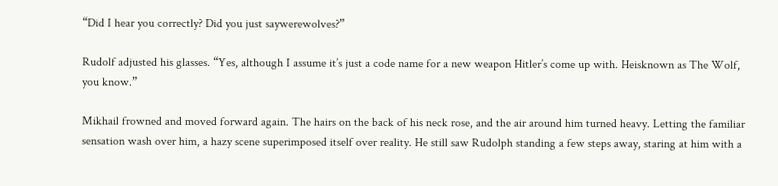“Did I hear you correctly? Did you just saywerewolves?”

Rudolf adjusted his glasses. “Yes, although I assume it’s just a code name for a new weapon Hitler’s come up with. Heisknown as The Wolf, you know.”

Mikhail frowned and moved forward again. The hairs on the back of his neck rose, and the air around him turned heavy. Letting the familiar sensation wash over him, a hazy scene superimposed itself over reality. He still saw Rudolph standing a few steps away, staring at him with a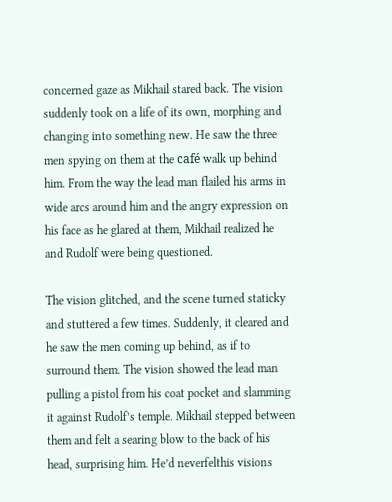concerned gaze as Mikhail stared back. The vision suddenly took on a life of its own, morphing and changing into something new. He saw the three men spying on them at the café walk up behind him. From the way the lead man flailed his arms in wide arcs around him and the angry expression on his face as he glared at them, Mikhail realized he and Rudolf were being questioned.

The vision glitched, and the scene turned staticky and stuttered a few times. Suddenly, it cleared and he saw the men coming up behind, as if to surround them. The vision showed the lead man pulling a pistol from his coat pocket and slamming it against Rudolf’s temple. Mikhail stepped between them and felt a searing blow to the back of his head, surprising him. He’d neverfelthis visions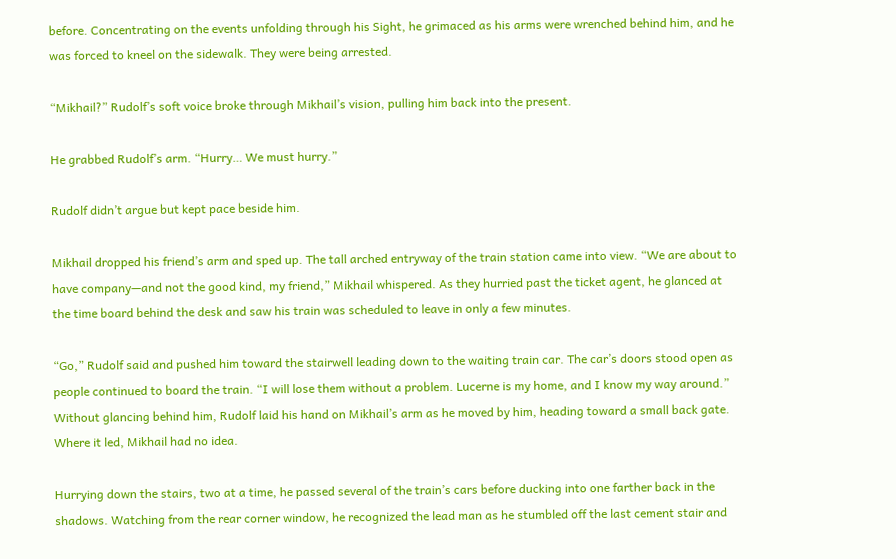before. Concentrating on the events unfolding through his Sight, he grimaced as his arms were wrenched behind him, and he was forced to kneel on the sidewalk. They were being arrested.

“Mikhail?” Rudolf’s soft voice broke through Mikhail’s vision, pulling him back into the present.

He grabbed Rudolf’s arm. “Hurry… We must hurry.”

Rudolf didn’t argue but kept pace beside him.

Mikhail dropped his friend’s arm and sped up. The tall arched entryway of the train station came into view. “We are about to have company—and not the good kind, my friend,” Mikhail whispered. As they hurried past the ticket agent, he glanced at the time board behind the desk and saw his train was scheduled to leave in only a few minutes.

“Go,” Rudolf said and pushed him toward the stairwell leading down to the waiting train car. The car’s doors stood open as people continued to board the train. “I will lose them without a problem. Lucerne is my home, and I know my way around.” Without glancing behind him, Rudolf laid his hand on Mikhail’s arm as he moved by him, heading toward a small back gate. Where it led, Mikhail had no idea.

Hurrying down the stairs, two at a time, he passed several of the train’s cars before ducking into one farther back in the shadows. Watching from the rear corner window, he recognized the lead man as he stumbled off the last cement stair and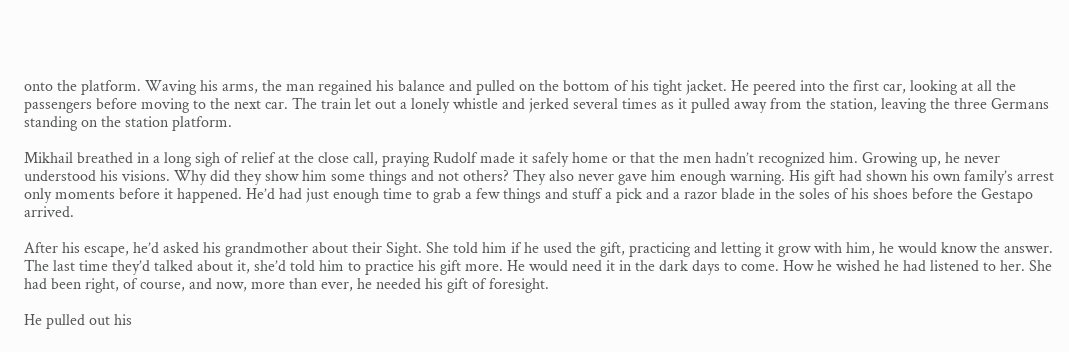onto the platform. Waving his arms, the man regained his balance and pulled on the bottom of his tight jacket. He peered into the first car, looking at all the passengers before moving to the next car. The train let out a lonely whistle and jerked several times as it pulled away from the station, leaving the three Germans standing on the station platform.

Mikhail breathed in a long sigh of relief at the close call, praying Rudolf made it safely home or that the men hadn’t recognized him. Growing up, he never understood his visions. Why did they show him some things and not others? They also never gave him enough warning. His gift had shown his own family’s arrest only moments before it happened. He’d had just enough time to grab a few things and stuff a pick and a razor blade in the soles of his shoes before the Gestapo arrived.

After his escape, he’d asked his grandmother about their Sight. She told him if he used the gift, practicing and letting it grow with him, he would know the answer. The last time they’d talked about it, she’d told him to practice his gift more. He would need it in the dark days to come. How he wished he had listened to her. She had been right, of course, and now, more than ever, he needed his gift of foresight.

He pulled out his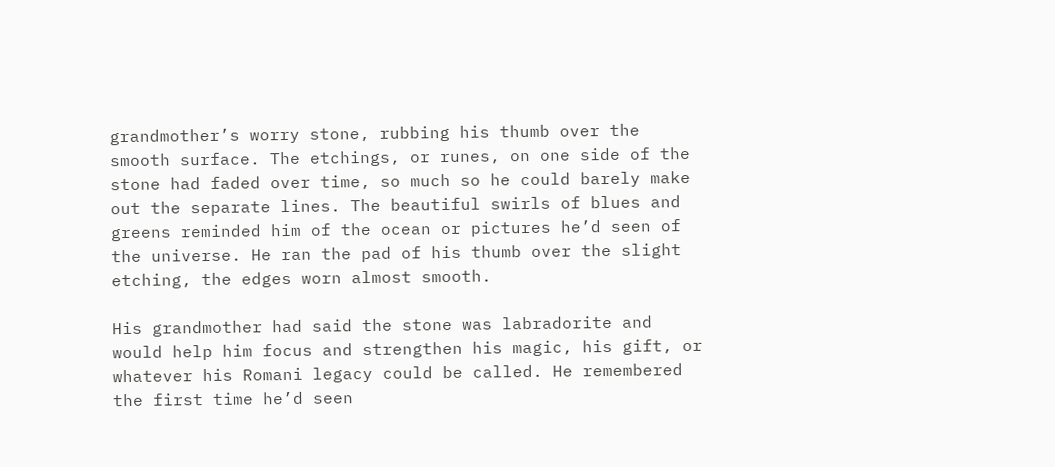grandmother’s worry stone, rubbing his thumb over the smooth surface. The etchings, or runes, on one side of the stone had faded over time, so much so he could barely make out the separate lines. The beautiful swirls of blues and greens reminded him of the ocean or pictures he’d seen of the universe. He ran the pad of his thumb over the slight etching, the edges worn almost smooth.

His grandmother had said the stone was labradorite and would help him focus and strengthen his magic, his gift, or whatever his Romani legacy could be called. He remembered the first time he’d seen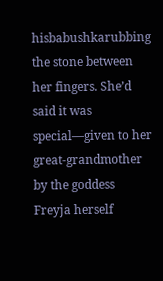hisbabushkarubbing the stone between her fingers. She’d said it was special—given to her great-grandmother by the goddess Freyja herself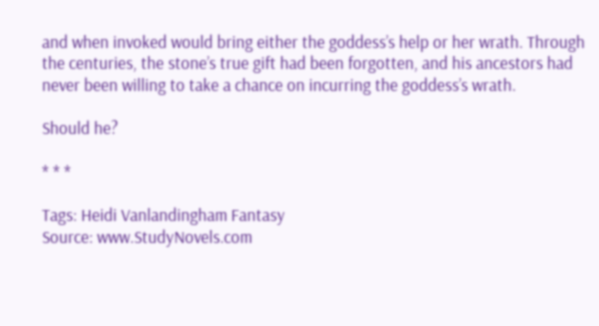and when invoked would bring either the goddess’s help or her wrath. Through the centuries, the stone’s true gift had been forgotten, and his ancestors had never been willing to take a chance on incurring the goddess’s wrath.

Should he?

* * *

Tags: Heidi Vanlandingham Fantasy
Source: www.StudyNovels.com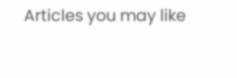Articles you may like